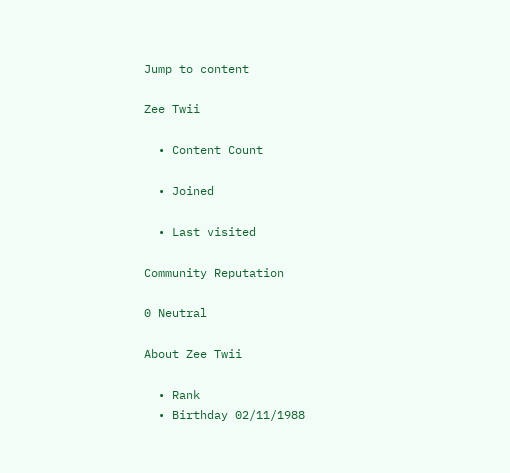Jump to content

Zee Twii

  • Content Count

  • Joined

  • Last visited

Community Reputation

0 Neutral

About Zee Twii

  • Rank
  • Birthday 02/11/1988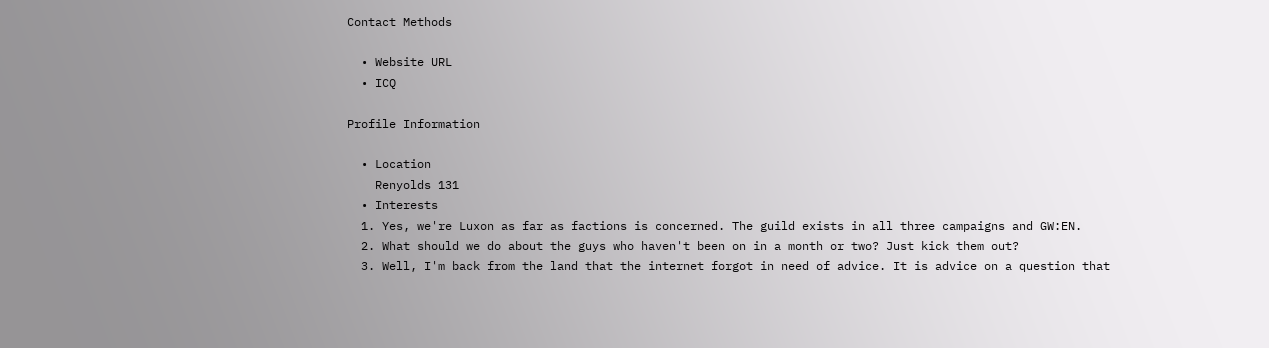Contact Methods

  • Website URL
  • ICQ

Profile Information

  • Location
    Renyolds 131
  • Interests
  1. Yes, we're Luxon as far as factions is concerned. The guild exists in all three campaigns and GW:EN.
  2. What should we do about the guys who haven't been on in a month or two? Just kick them out?
  3. Well, I'm back from the land that the internet forgot in need of advice. It is advice on a question that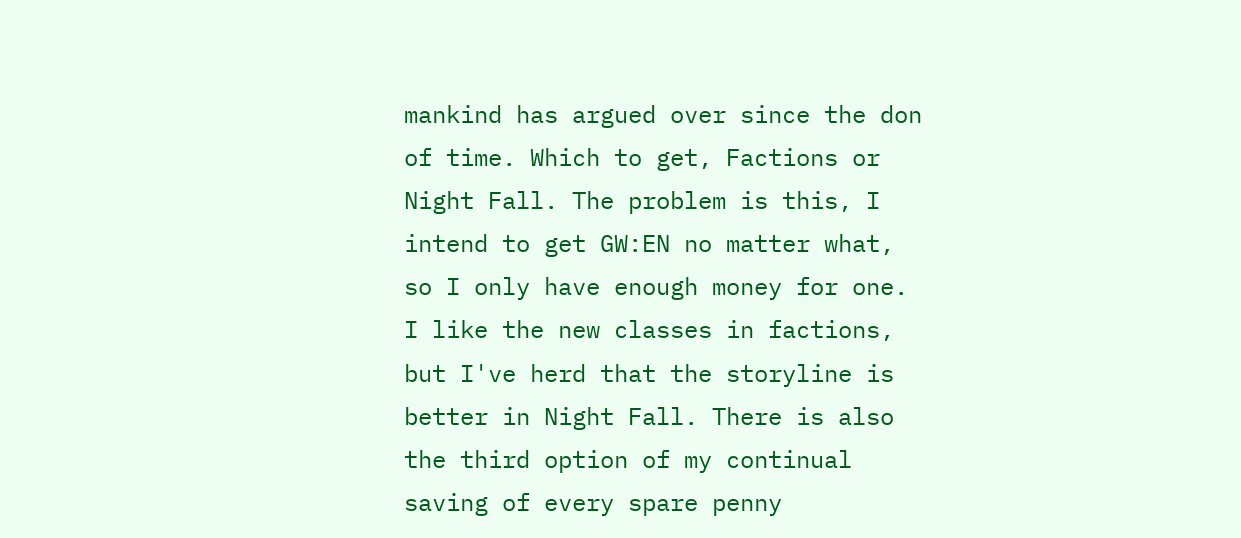mankind has argued over since the don of time. Which to get, Factions or Night Fall. The problem is this, I intend to get GW:EN no matter what, so I only have enough money for one. I like the new classes in factions, but I've herd that the storyline is better in Night Fall. There is also the third option of my continual saving of every spare penny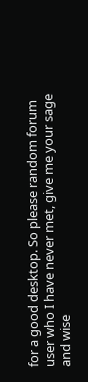for a good desktop. So please random forum user who I have never met, give me your sage and wise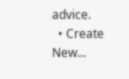advice.
  • Create New...